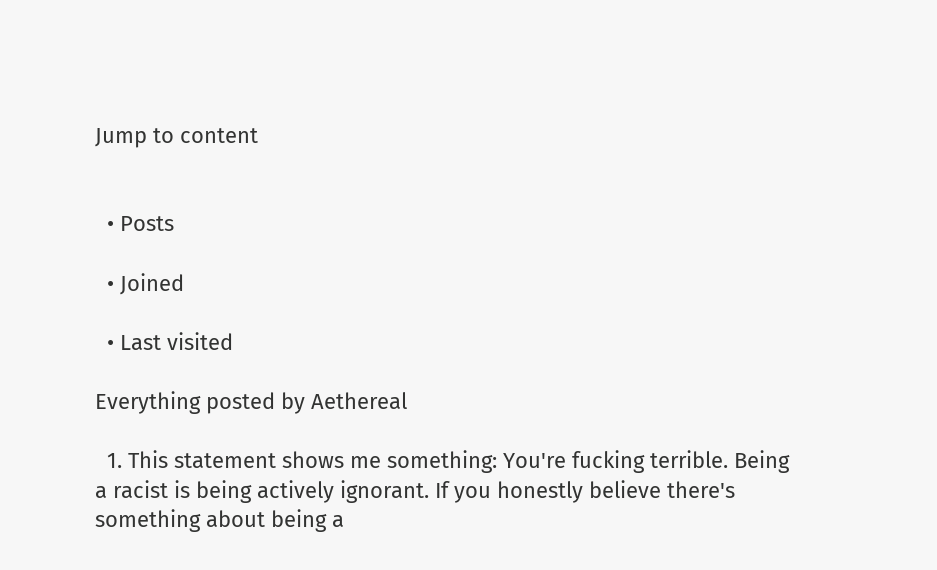Jump to content


  • Posts

  • Joined

  • Last visited

Everything posted by Aethereal

  1. This statement shows me something: You're fucking terrible. Being a racist is being actively ignorant. If you honestly believe there's something about being a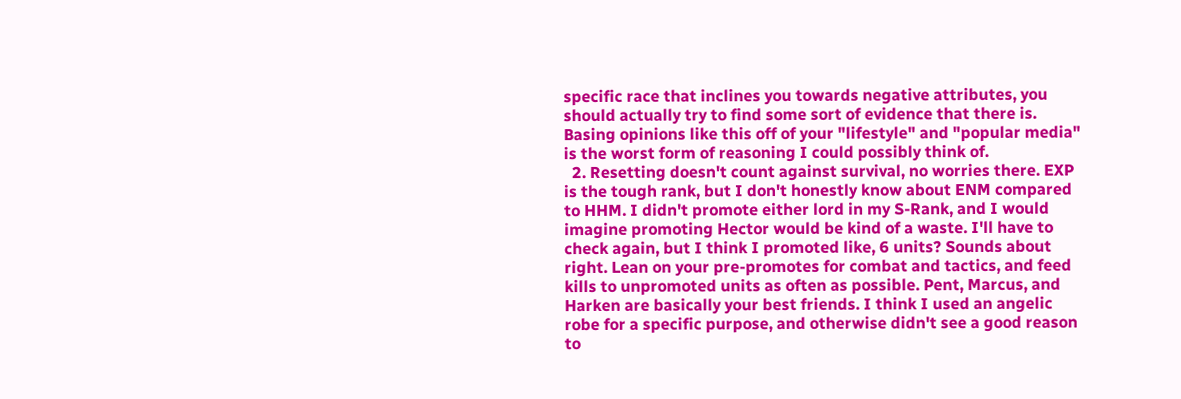specific race that inclines you towards negative attributes, you should actually try to find some sort of evidence that there is. Basing opinions like this off of your "lifestyle" and "popular media" is the worst form of reasoning I could possibly think of.
  2. Resetting doesn't count against survival, no worries there. EXP is the tough rank, but I don't honestly know about ENM compared to HHM. I didn't promote either lord in my S-Rank, and I would imagine promoting Hector would be kind of a waste. I'll have to check again, but I think I promoted like, 6 units? Sounds about right. Lean on your pre-promotes for combat and tactics, and feed kills to unpromoted units as often as possible. Pent, Marcus, and Harken are basically your best friends. I think I used an angelic robe for a specific purpose, and otherwise didn't see a good reason to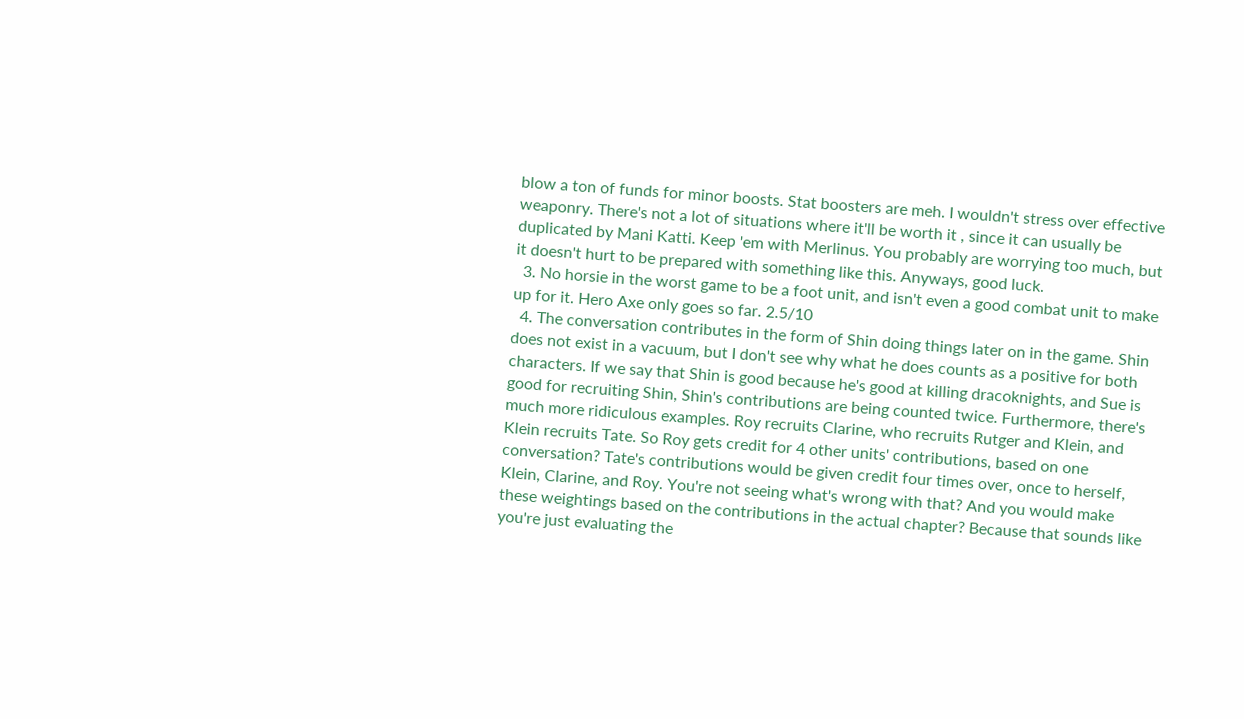blow a ton of funds for minor boosts. Stat boosters are meh. I wouldn't stress over effective weaponry. There's not a lot of situations where it'll be worth it , since it can usually be duplicated by Mani Katti. Keep 'em with Merlinus. You probably are worrying too much, but it doesn't hurt to be prepared with something like this. Anyways, good luck.
  3. No horsie in the worst game to be a foot unit, and isn't even a good combat unit to make up for it. Hero Axe only goes so far. 2.5/10
  4. The conversation contributes in the form of Shin doing things later on in the game. Shin does not exist in a vacuum, but I don't see why what he does counts as a positive for both characters. If we say that Shin is good because he's good at killing dracoknights, and Sue is good for recruiting Shin, Shin's contributions are being counted twice. Furthermore, there's much more ridiculous examples. Roy recruits Clarine, who recruits Rutger and Klein, and Klein recruits Tate. So Roy gets credit for 4 other units' contributions, based on one conversation? Tate's contributions would be given credit four times over, once to herself, Klein, Clarine, and Roy. You're not seeing what's wrong with that? And you would make these weightings based on the contributions in the actual chapter? Because that sounds like you're just evaluating the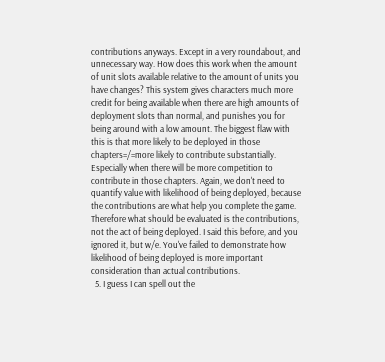contributions anyways. Except in a very roundabout, and unnecessary way. How does this work when the amount of unit slots available relative to the amount of units you have changes? This system gives characters much more credit for being available when there are high amounts of deployment slots than normal, and punishes you for being around with a low amount. The biggest flaw with this is that more likely to be deployed in those chapters=/=more likely to contribute substantially. Especially when there will be more competition to contribute in those chapters. Again, we don't need to quantify value with likelihood of being deployed, because the contributions are what help you complete the game. Therefore what should be evaluated is the contributions, not the act of being deployed. I said this before, and you ignored it, but w/e. You've failed to demonstrate how likelihood of being deployed is more important consideration than actual contributions.
  5. I guess I can spell out the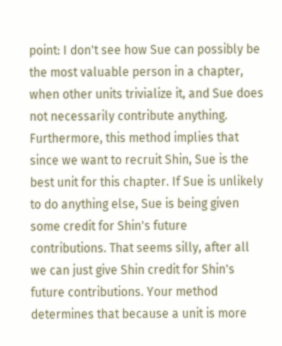point: I don't see how Sue can possibly be the most valuable person in a chapter, when other units trivialize it, and Sue does not necessarily contribute anything. Furthermore, this method implies that since we want to recruit Shin, Sue is the best unit for this chapter. If Sue is unlikely to do anything else, Sue is being given some credit for Shin's future contributions. That seems silly, after all we can just give Shin credit for Shin's future contributions. Your method determines that because a unit is more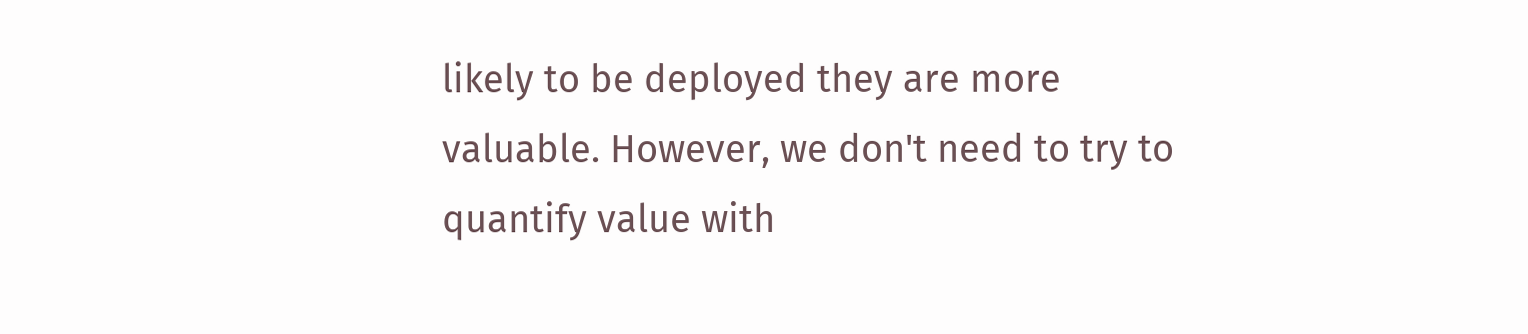likely to be deployed they are more valuable. However, we don't need to try to quantify value with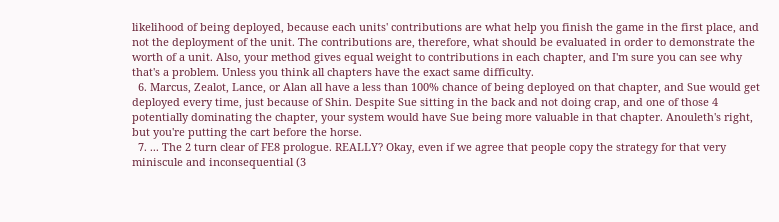likelihood of being deployed, because each units' contributions are what help you finish the game in the first place, and not the deployment of the unit. The contributions are, therefore, what should be evaluated in order to demonstrate the worth of a unit. Also, your method gives equal weight to contributions in each chapter, and I'm sure you can see why that's a problem. Unless you think all chapters have the exact same difficulty.
  6. Marcus, Zealot, Lance, or Alan all have a less than 100% chance of being deployed on that chapter, and Sue would get deployed every time, just because of Shin. Despite Sue sitting in the back and not doing crap, and one of those 4 potentially dominating the chapter, your system would have Sue being more valuable in that chapter. Anouleth's right, but you're putting the cart before the horse.
  7. ... The 2 turn clear of FE8 prologue. REALLY? Okay, even if we agree that people copy the strategy for that very miniscule and inconsequential (3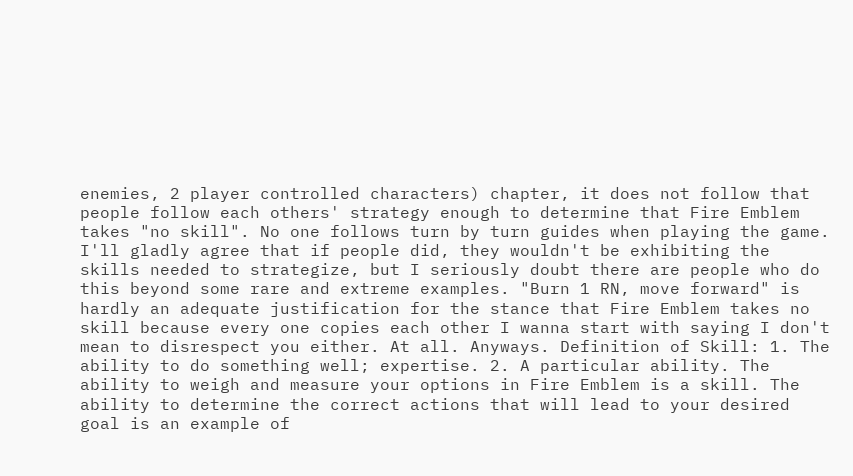enemies, 2 player controlled characters) chapter, it does not follow that people follow each others' strategy enough to determine that Fire Emblem takes "no skill". No one follows turn by turn guides when playing the game. I'll gladly agree that if people did, they wouldn't be exhibiting the skills needed to strategize, but I seriously doubt there are people who do this beyond some rare and extreme examples. "Burn 1 RN, move forward" is hardly an adequate justification for the stance that Fire Emblem takes no skill because every one copies each other I wanna start with saying I don't mean to disrespect you either. At all. Anyways. Definition of Skill: 1. The ability to do something well; expertise. 2. A particular ability. The ability to weigh and measure your options in Fire Emblem is a skill. The ability to determine the correct actions that will lead to your desired goal is an example of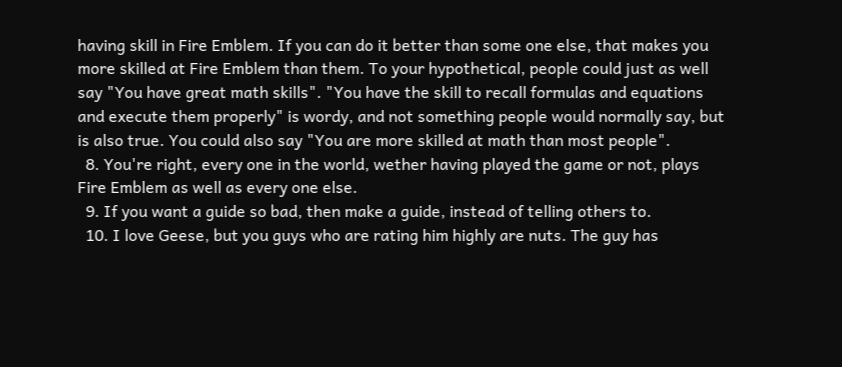having skill in Fire Emblem. If you can do it better than some one else, that makes you more skilled at Fire Emblem than them. To your hypothetical, people could just as well say "You have great math skills". "You have the skill to recall formulas and equations and execute them properly" is wordy, and not something people would normally say, but is also true. You could also say "You are more skilled at math than most people".
  8. You're right, every one in the world, wether having played the game or not, plays Fire Emblem as well as every one else.
  9. If you want a guide so bad, then make a guide, instead of telling others to.
  10. I love Geese, but you guys who are rating him highly are nuts. The guy has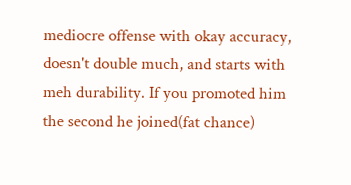mediocre offense with okay accuracy, doesn't double much, and starts with meh durability. If you promoted him the second he joined(fat chance)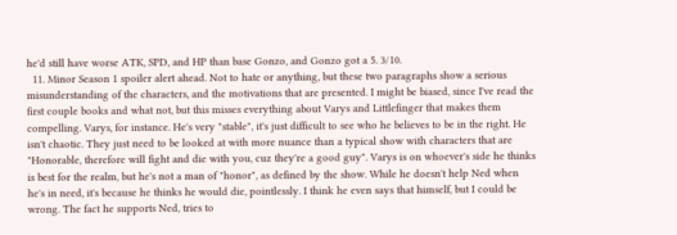he'd still have worse ATK, SPD, and HP than base Gonzo, and Gonzo got a 5. 3/10.
  11. Minor Season 1 spoiler alert ahead. Not to hate or anything, but these two paragraphs show a serious misunderstanding of the characters, and the motivations that are presented. I might be biased, since I've read the first couple books and what not, but this misses everything about Varys and Littlefinger that makes them compelling. Varys, for instance. He's very "stable", it's just difficult to see who he believes to be in the right. He isn't chaotic. They just need to be looked at with more nuance than a typical show with characters that are "Honorable, therefore will fight and die with you, cuz they're a good guy". Varys is on whoever's side he thinks is best for the realm, but he's not a man of "honor", as defined by the show. While he doesn't help Ned when he's in need, it's because he thinks he would die, pointlessly. I think he even says that himself, but I could be wrong. The fact he supports Ned, tries to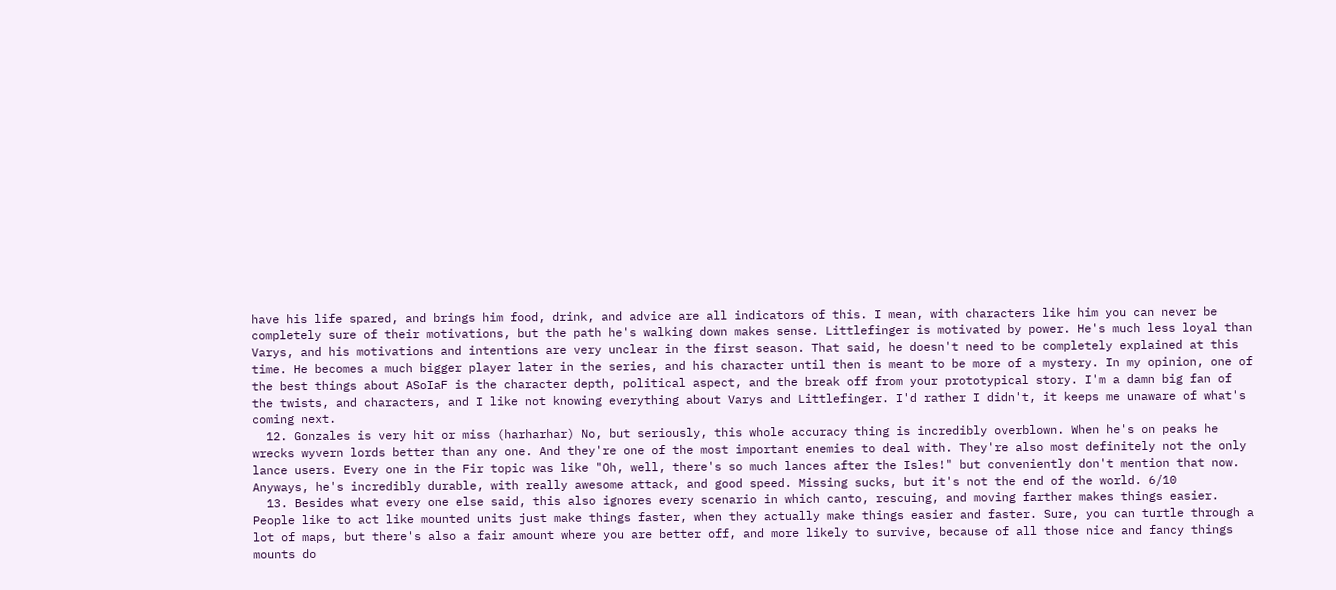have his life spared, and brings him food, drink, and advice are all indicators of this. I mean, with characters like him you can never be completely sure of their motivations, but the path he's walking down makes sense. Littlefinger is motivated by power. He's much less loyal than Varys, and his motivations and intentions are very unclear in the first season. That said, he doesn't need to be completely explained at this time. He becomes a much bigger player later in the series, and his character until then is meant to be more of a mystery. In my opinion, one of the best things about ASoIaF is the character depth, political aspect, and the break off from your prototypical story. I'm a damn big fan of the twists, and characters, and I like not knowing everything about Varys and Littlefinger. I'd rather I didn't, it keeps me unaware of what's coming next.
  12. Gonzales is very hit or miss (harharhar) No, but seriously, this whole accuracy thing is incredibly overblown. When he's on peaks he wrecks wyvern lords better than any one. And they're one of the most important enemies to deal with. They're also most definitely not the only lance users. Every one in the Fir topic was like "Oh, well, there's so much lances after the Isles!" but conveniently don't mention that now. Anyways, he's incredibly durable, with really awesome attack, and good speed. Missing sucks, but it's not the end of the world. 6/10
  13. Besides what every one else said, this also ignores every scenario in which canto, rescuing, and moving farther makes things easier. People like to act like mounted units just make things faster, when they actually make things easier and faster. Sure, you can turtle through a lot of maps, but there's also a fair amount where you are better off, and more likely to survive, because of all those nice and fancy things mounts do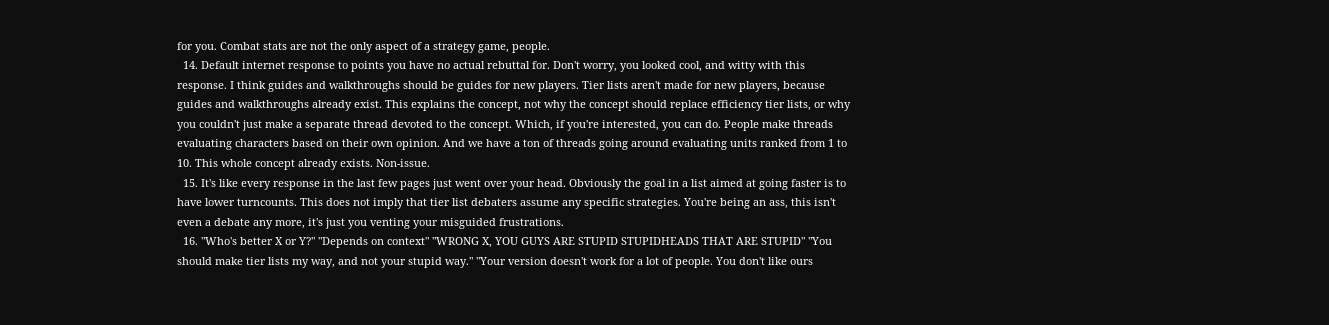for you. Combat stats are not the only aspect of a strategy game, people.
  14. Default internet response to points you have no actual rebuttal for. Don't worry, you looked cool, and witty with this response. I think guides and walkthroughs should be guides for new players. Tier lists aren't made for new players, because guides and walkthroughs already exist. This explains the concept, not why the concept should replace efficiency tier lists, or why you couldn't just make a separate thread devoted to the concept. Which, if you're interested, you can do. People make threads evaluating characters based on their own opinion. And we have a ton of threads going around evaluating units ranked from 1 to 10. This whole concept already exists. Non-issue.
  15. It's like every response in the last few pages just went over your head. Obviously the goal in a list aimed at going faster is to have lower turncounts. This does not imply that tier list debaters assume any specific strategies. You're being an ass, this isn't even a debate any more, it's just you venting your misguided frustrations.
  16. "Who's better X or Y?" "Depends on context" "WRONG X, YOU GUYS ARE STUPID STUPIDHEADS THAT ARE STUPID" "You should make tier lists my way, and not your stupid way." "Your version doesn't work for a lot of people. You don't like ours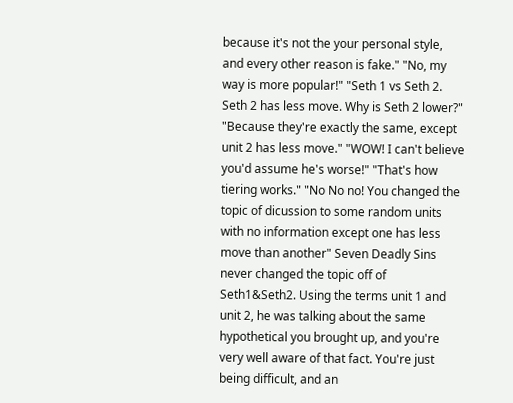because it's not the your personal style, and every other reason is fake." "No, my way is more popular!" "Seth 1 vs Seth 2. Seth 2 has less move. Why is Seth 2 lower?" "Because they're exactly the same, except unit 2 has less move." "WOW! I can't believe you'd assume he's worse!" "That's how tiering works." "No No no! You changed the topic of dicussion to some random units with no information except one has less move than another" Seven Deadly Sins never changed the topic off of Seth1&Seth2. Using the terms unit 1 and unit 2, he was talking about the same hypothetical you brought up, and you're very well aware of that fact. You're just being difficult, and an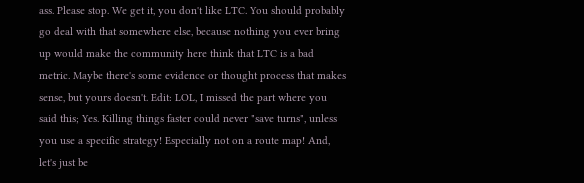ass. Please stop. We get it, you don't like LTC. You should probably go deal with that somewhere else, because nothing you ever bring up would make the community here think that LTC is a bad metric. Maybe there's some evidence or thought process that makes sense, but yours doesn't. Edit: LOL, I missed the part where you said this; Yes. Killing things faster could never "save turns", unless you use a specific strategy! Especially not on a route map! And, let's just be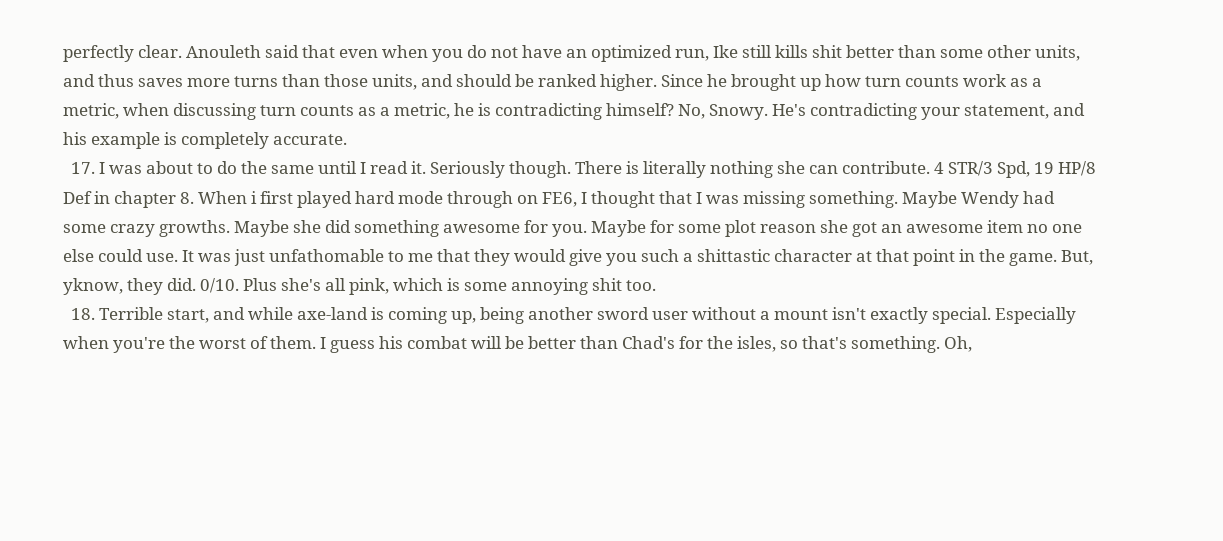perfectly clear. Anouleth said that even when you do not have an optimized run, Ike still kills shit better than some other units, and thus saves more turns than those units, and should be ranked higher. Since he brought up how turn counts work as a metric, when discussing turn counts as a metric, he is contradicting himself? No, Snowy. He's contradicting your statement, and his example is completely accurate.
  17. I was about to do the same until I read it. Seriously though. There is literally nothing she can contribute. 4 STR/3 Spd, 19 HP/8 Def in chapter 8. When i first played hard mode through on FE6, I thought that I was missing something. Maybe Wendy had some crazy growths. Maybe she did something awesome for you. Maybe for some plot reason she got an awesome item no one else could use. It was just unfathomable to me that they would give you such a shittastic character at that point in the game. But, yknow, they did. 0/10. Plus she's all pink, which is some annoying shit too.
  18. Terrible start, and while axe-land is coming up, being another sword user without a mount isn't exactly special. Especially when you're the worst of them. I guess his combat will be better than Chad's for the isles, so that's something. Oh,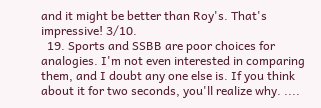and it might be better than Roy's. That's impressive! 3/10.
  19. Sports and SSBB are poor choices for analogies. I'm not even interested in comparing them, and I doubt any one else is. If you think about it for two seconds, you'll realize why. ....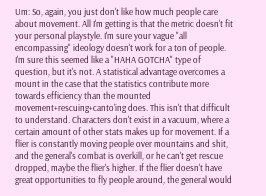Um: So, again, you just don't like how much people care about movement. All I'm getting is that the metric doesn't fit your personal playstyle. I'm sure your vague "all encompassing" ideology doesn't work for a ton of people. I'm sure this seemed like a "HAHA GOTCHA" type of question, but it's not. A statistical advantage overcomes a mount in the case that the statistics contribute more towards efficiency than the mounted movement+rescuing+canto'ing does. This isn't that difficult to understand. Characters don't exist in a vacuum, where a certain amount of other stats makes up for movement. If a flier is constantly moving people over mountains and shit, and the general's combat is overkill, or he can't get rescue dropped, maybe the flier's higher. If the flier doesn't have great opportunities to fly people around, the general would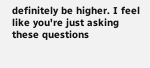definitely be higher. I feel like you're just asking these questions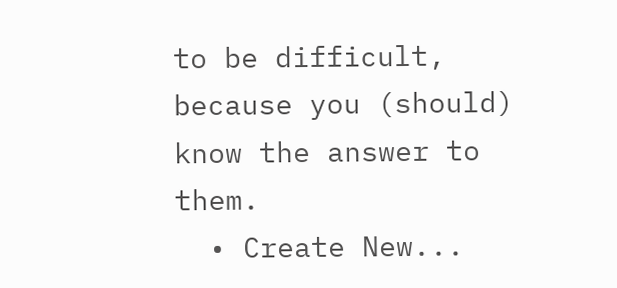to be difficult, because you (should) know the answer to them.
  • Create New...